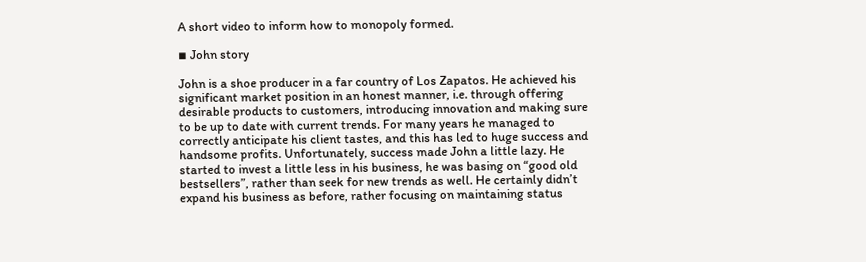A short video to inform how to monopoly formed.

▪ John story

John is a shoe producer in a far country of Los Zapatos. He achieved his significant market position in an honest manner, i.e. through offering desirable products to customers, introducing innovation and making sure to be up to date with current trends. For many years he managed to correctly anticipate his client tastes, and this has led to huge success and handsome profits. Unfortunately, success made John a little lazy. He started to invest a little less in his business, he was basing on “good old bestsellers”, rather than seek for new trends as well. He certainly didn’t expand his business as before, rather focusing on maintaining status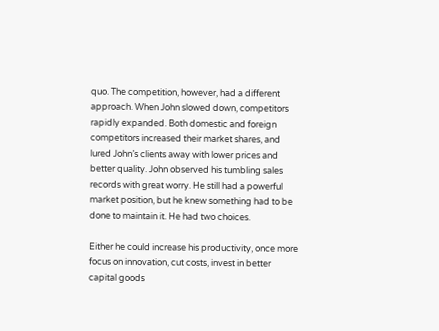quo. The competition, however, had a different approach. When John slowed down, competitors rapidly expanded. Both domestic and foreign competitors increased their market shares, and lured John’s clients away with lower prices and better quality. John observed his tumbling sales records with great worry. He still had a powerful market position, but he knew something had to be done to maintain it. He had two choices.

Either he could increase his productivity, once more focus on innovation, cut costs, invest in better capital goods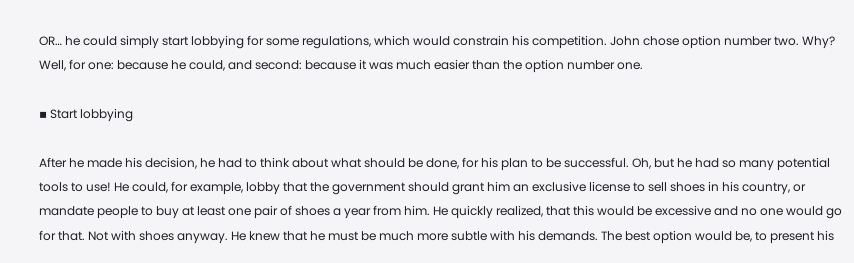OR… he could simply start lobbying for some regulations, which would constrain his competition. John chose option number two. Why? Well, for one: because he could, and second: because it was much easier than the option number one.

▪ Start lobbying

After he made his decision, he had to think about what should be done, for his plan to be successful. Oh, but he had so many potential tools to use! He could, for example, lobby that the government should grant him an exclusive license to sell shoes in his country, or mandate people to buy at least one pair of shoes a year from him. He quickly realized, that this would be excessive and no one would go for that. Not with shoes anyway. He knew that he must be much more subtle with his demands. The best option would be, to present his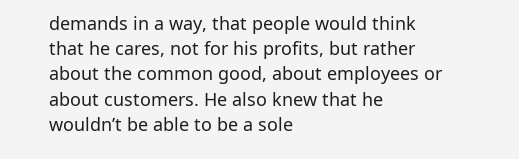demands in a way, that people would think that he cares, not for his profits, but rather about the common good, about employees or about customers. He also knew that he wouldn’t be able to be a sole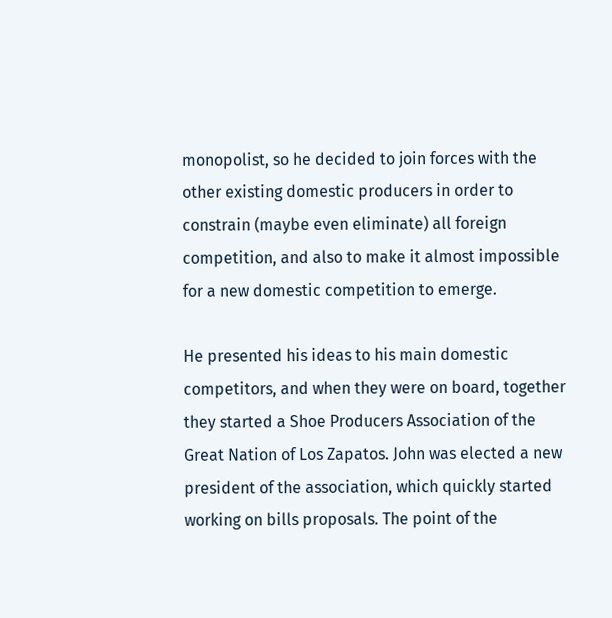monopolist, so he decided to join forces with the other existing domestic producers in order to constrain (maybe even eliminate) all foreign competition, and also to make it almost impossible for a new domestic competition to emerge.

He presented his ideas to his main domestic competitors, and when they were on board, together they started a Shoe Producers Association of the Great Nation of Los Zapatos. John was elected a new president of the association, which quickly started working on bills proposals. The point of the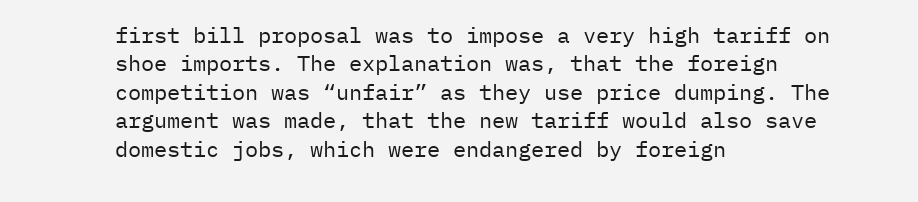first bill proposal was to impose a very high tariff on shoe imports. The explanation was, that the foreign competition was “unfair” as they use price dumping. The argument was made, that the new tariff would also save domestic jobs, which were endangered by foreign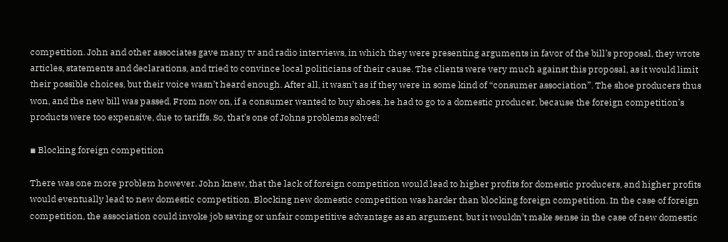competition. John and other associates gave many tv and radio interviews, in which they were presenting arguments in favor of the bill’s proposal, they wrote articles, statements and declarations, and tried to convince local politicians of their cause. The clients were very much against this proposal, as it would limit their possible choices, but their voice wasn’t heard enough. After all, it wasn’t as if they were in some kind of “consumer association”. The shoe producers thus won, and the new bill was passed. From now on, if a consumer wanted to buy shoes, he had to go to a domestic producer, because the foreign competition’s products were too expensive, due to tariffs. So, that’s one of Johns problems solved!

▪ Blocking foreign competition

There was one more problem however. John knew, that the lack of foreign competition would lead to higher profits for domestic producers, and higher profits would eventually lead to new domestic competition. Blocking new domestic competition was harder than blocking foreign competition. In the case of foreign competition, the association could invoke job saving or unfair competitive advantage as an argument, but it wouldn’t make sense in the case of new domestic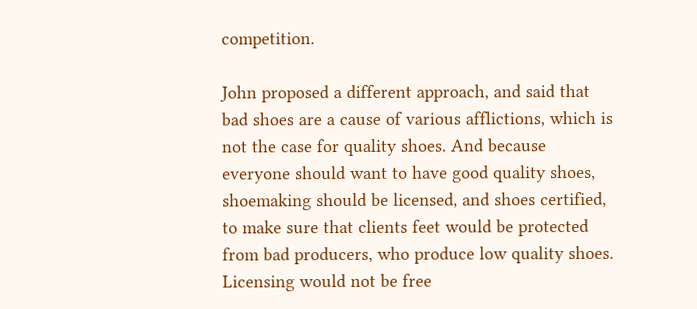competition.

John proposed a different approach, and said that bad shoes are a cause of various afflictions, which is not the case for quality shoes. And because everyone should want to have good quality shoes, shoemaking should be licensed, and shoes certified, to make sure that clients feet would be protected from bad producers, who produce low quality shoes. Licensing would not be free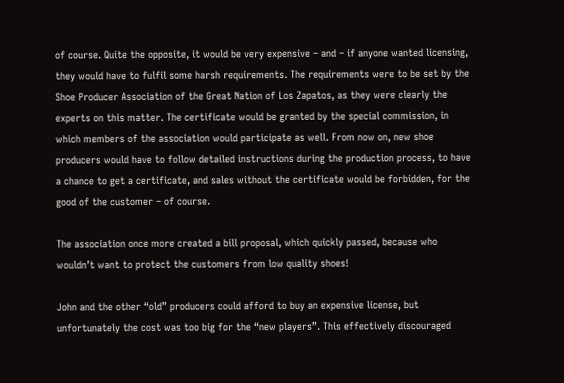of course. Quite the opposite, it would be very expensive – and – if anyone wanted licensing, they would have to fulfil some harsh requirements. The requirements were to be set by the Shoe Producer Association of the Great Nation of Los Zapatos, as they were clearly the experts on this matter. The certificate would be granted by the special commission, in which members of the association would participate as well. From now on, new shoe producers would have to follow detailed instructions during the production process, to have a chance to get a certificate, and sales without the certificate would be forbidden, for the good of the customer – of course.

The association once more created a bill proposal, which quickly passed, because who wouldn’t want to protect the customers from low quality shoes!

John and the other “old” producers could afford to buy an expensive license, but unfortunately the cost was too big for the “new players”. This effectively discouraged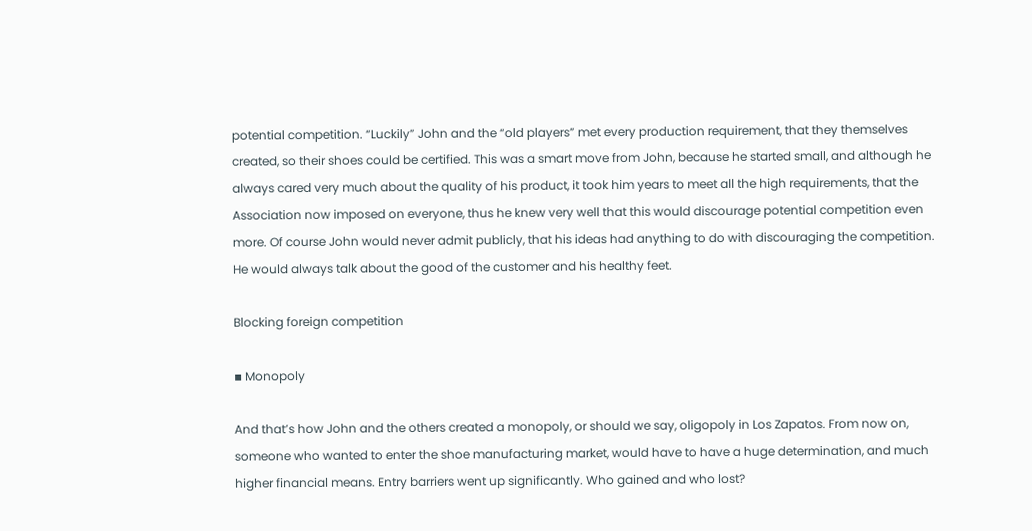potential competition. “Luckily” John and the “old players” met every production requirement, that they themselves created, so their shoes could be certified. This was a smart move from John, because he started small, and although he always cared very much about the quality of his product, it took him years to meet all the high requirements, that the Association now imposed on everyone, thus he knew very well that this would discourage potential competition even more. Of course John would never admit publicly, that his ideas had anything to do with discouraging the competition. He would always talk about the good of the customer and his healthy feet.

Blocking foreign competition

▪ Monopoly

And that’s how John and the others created a monopoly, or should we say, oligopoly in Los Zapatos. From now on, someone who wanted to enter the shoe manufacturing market, would have to have a huge determination, and much higher financial means. Entry barriers went up significantly. Who gained and who lost?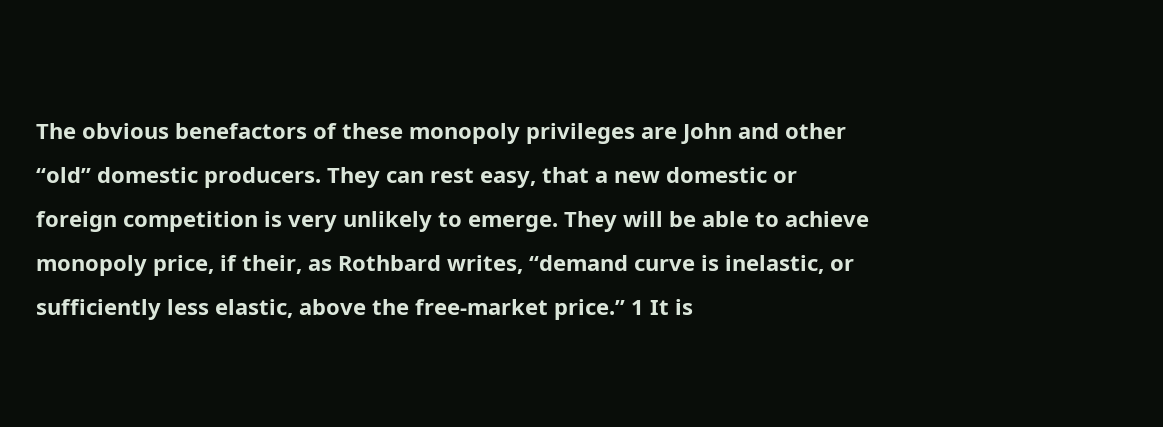The obvious benefactors of these monopoly privileges are John and other “old” domestic producers. They can rest easy, that a new domestic or foreign competition is very unlikely to emerge. They will be able to achieve monopoly price, if their, as Rothbard writes, “demand curve is inelastic, or sufficiently less elastic, above the free-market price.” 1 It is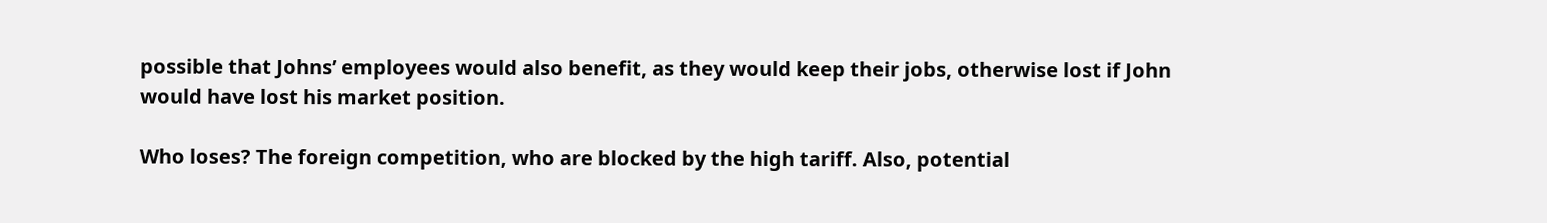possible that Johns’ employees would also benefit, as they would keep their jobs, otherwise lost if John would have lost his market position.

Who loses? The foreign competition, who are blocked by the high tariff. Also, potential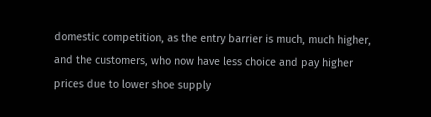domestic competition, as the entry barrier is much, much higher, and the customers, who now have less choice and pay higher prices due to lower shoe supply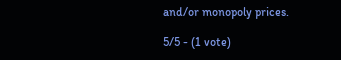and/or monopoly prices.

5/5 - (1 vote)